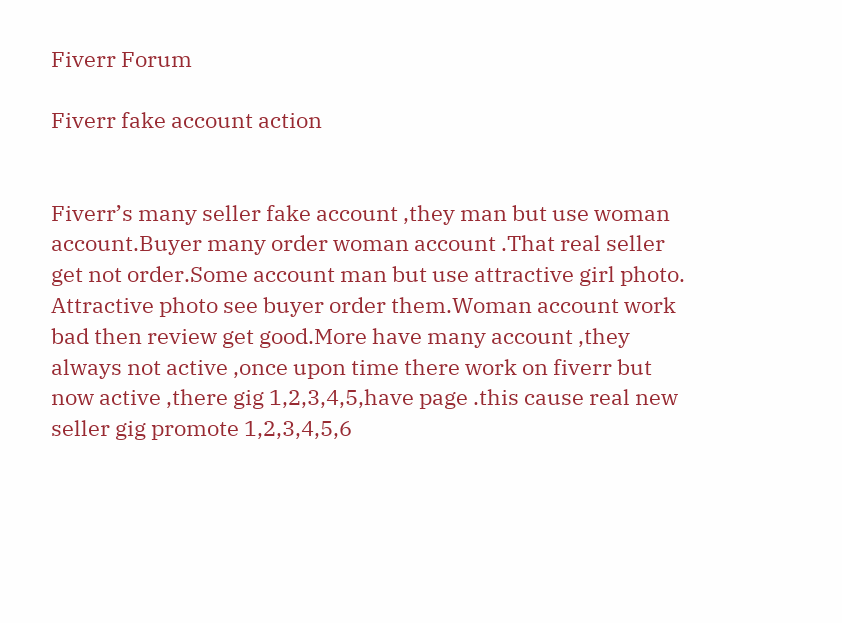Fiverr Forum

Fiverr fake account action


Fiverr’s many seller fake account ,they man but use woman account.Buyer many order woman account .That real seller get not order.Some account man but use attractive girl photo. Attractive photo see buyer order them.Woman account work bad then review get good.More have many account ,they always not active ,once upon time there work on fiverr but now active ,there gig 1,2,3,4,5,have page .this cause real new seller gig promote 1,2,3,4,5,6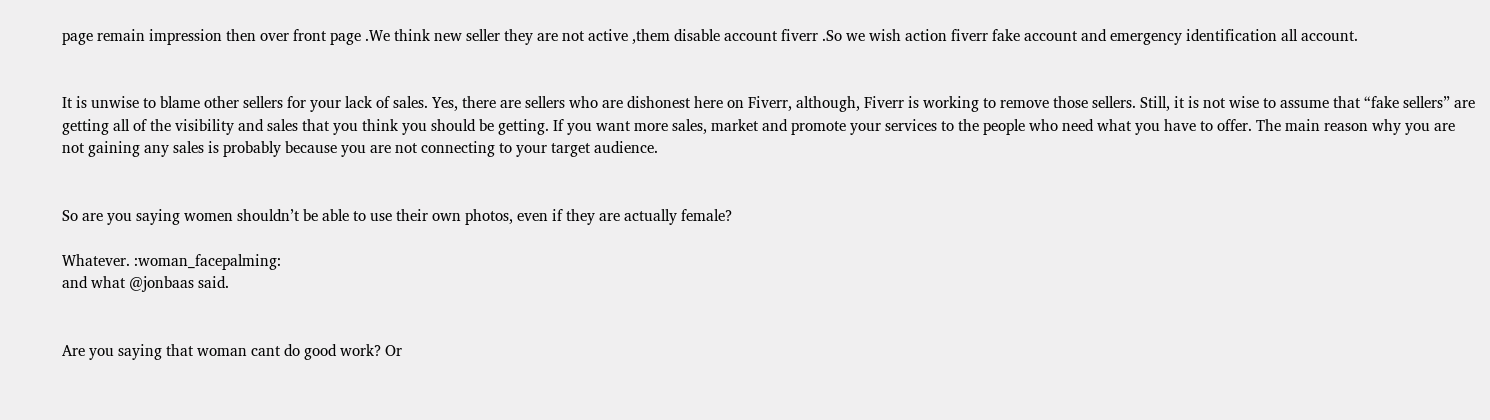page remain impression then over front page .We think new seller they are not active ,them disable account fiverr .So we wish action fiverr fake account and emergency identification all account.


It is unwise to blame other sellers for your lack of sales. Yes, there are sellers who are dishonest here on Fiverr, although, Fiverr is working to remove those sellers. Still, it is not wise to assume that “fake sellers” are getting all of the visibility and sales that you think you should be getting. If you want more sales, market and promote your services to the people who need what you have to offer. The main reason why you are not gaining any sales is probably because you are not connecting to your target audience.


So are you saying women shouldn’t be able to use their own photos, even if they are actually female?

Whatever. :woman_facepalming:
and what @jonbaas said.


Are you saying that woman cant do good work? Or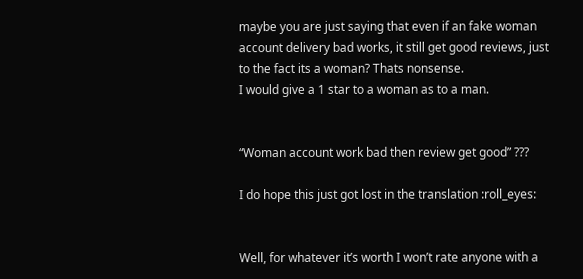maybe you are just saying that even if an fake woman account delivery bad works, it still get good reviews, just to the fact its a woman? Thats nonsense.
I would give a 1 star to a woman as to a man.


“Woman account work bad then review get good” ???

I do hope this just got lost in the translation :roll_eyes:


Well, for whatever it’s worth I won’t rate anyone with a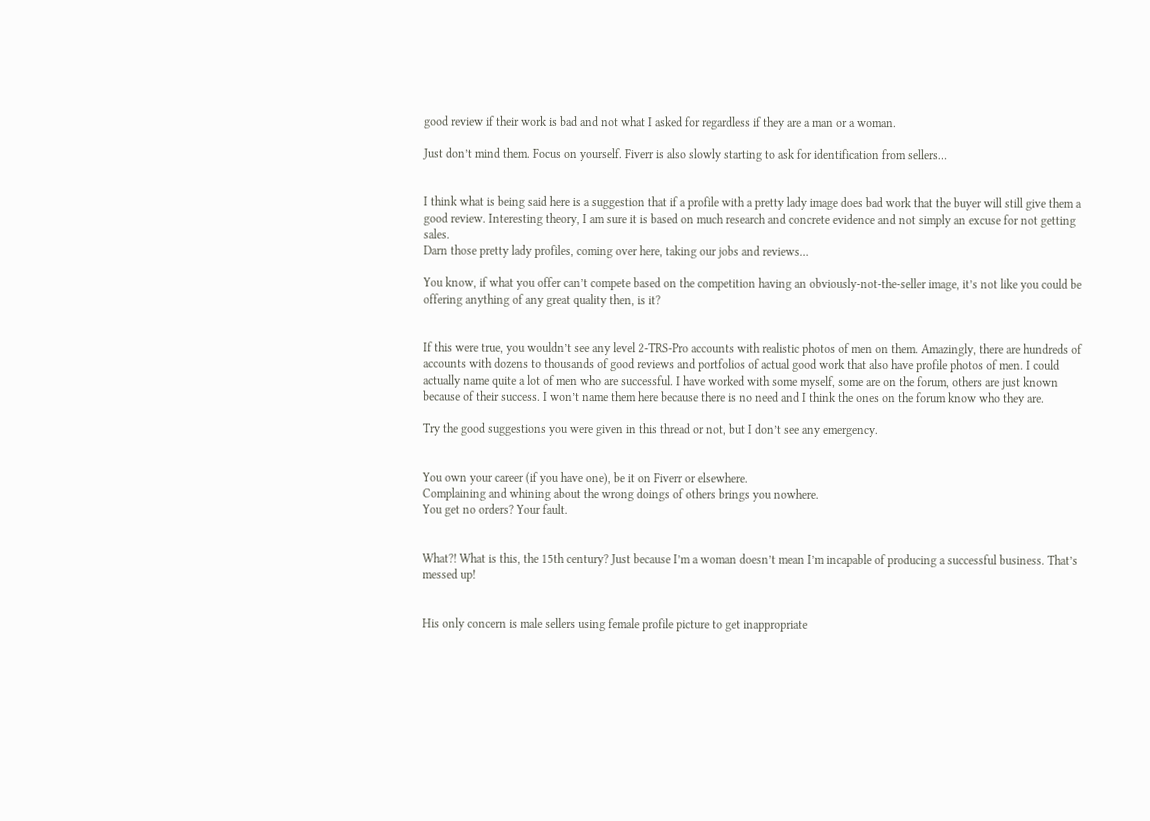good review if their work is bad and not what I asked for regardless if they are a man or a woman.

Just don’t mind them. Focus on yourself. Fiverr is also slowly starting to ask for identification from sellers…


I think what is being said here is a suggestion that if a profile with a pretty lady image does bad work that the buyer will still give them a good review. Interesting theory, I am sure it is based on much research and concrete evidence and not simply an excuse for not getting sales.
Darn those pretty lady profiles, coming over here, taking our jobs and reviews…

You know, if what you offer can’t compete based on the competition having an obviously-not-the-seller image, it’s not like you could be offering anything of any great quality then, is it?


If this were true, you wouldn’t see any level 2-TRS-Pro accounts with realistic photos of men on them. Amazingly, there are hundreds of accounts with dozens to thousands of good reviews and portfolios of actual good work that also have profile photos of men. I could actually name quite a lot of men who are successful. I have worked with some myself, some are on the forum, others are just known because of their success. I won’t name them here because there is no need and I think the ones on the forum know who they are.

Try the good suggestions you were given in this thread or not, but I don’t see any emergency.


You own your career (if you have one), be it on Fiverr or elsewhere.
Complaining and whining about the wrong doings of others brings you nowhere.
You get no orders? Your fault.


What?! What is this, the 15th century? Just because I’m a woman doesn’t mean I’m incapable of producing a successful business. That’s messed up!


His only concern is male sellers using female profile picture to get inappropriate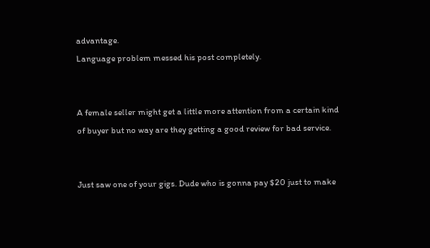advantage.
Language problem messed his post completely.


A female seller might get a little more attention from a certain kind of buyer but no way are they getting a good review for bad service.


Just saw one of your gigs. Dude who is gonna pay $20 just to make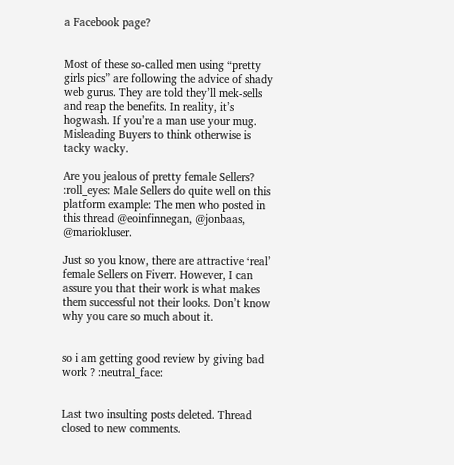a Facebook page?


Most of these so-called men using “pretty girls pics” are following the advice of shady web gurus. They are told they’ll mek-sells and reap the benefits. In reality, it’s hogwash. If you’re a man use your mug. Misleading Buyers to think otherwise is tacky wacky.

Are you jealous of pretty female Sellers? :roll_eyes: Male Sellers do quite well on this platform example: The men who posted in this thread @eoinfinnegan, @jonbaas, @mariokluser.

Just so you know, there are attractive ‘real’ female Sellers on Fiverr. However, I can assure you that their work is what makes them successful not their looks. Don’t know why you care so much about it.


so i am getting good review by giving bad work ? :neutral_face:


Last two insulting posts deleted. Thread closed to new comments.